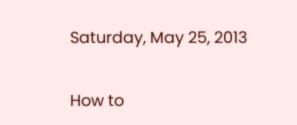Saturday, May 25, 2013

How to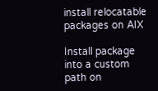install relocatable packages on AIX

Install package into a custom path on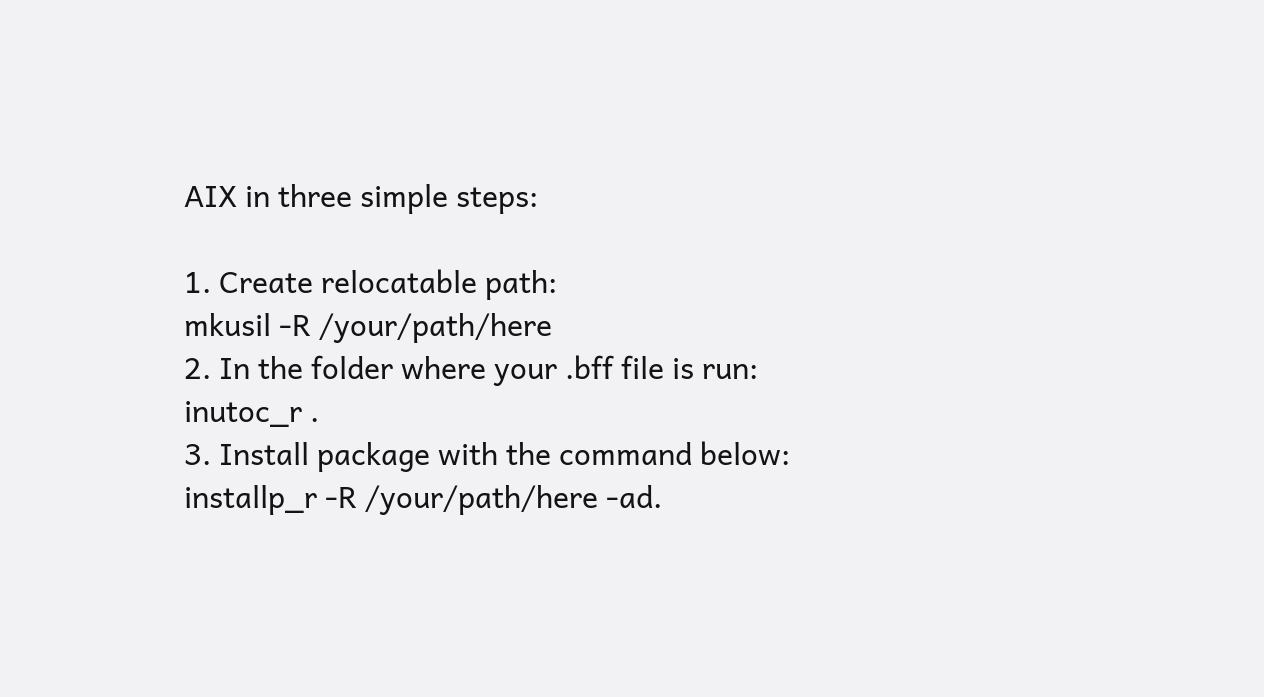AIX in three simple steps:

1. Create relocatable path:
mkusil -R /your/path/here
2. In the folder where your .bff file is run:
inutoc_r .
3. Install package with the command below:
installp_r -R /your/path/here -ad.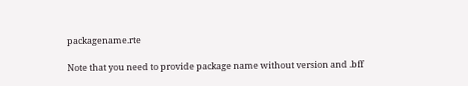packagename.rte

Note that you need to provide package name without version and .bff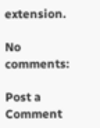extension.

No comments:

Post a Comment